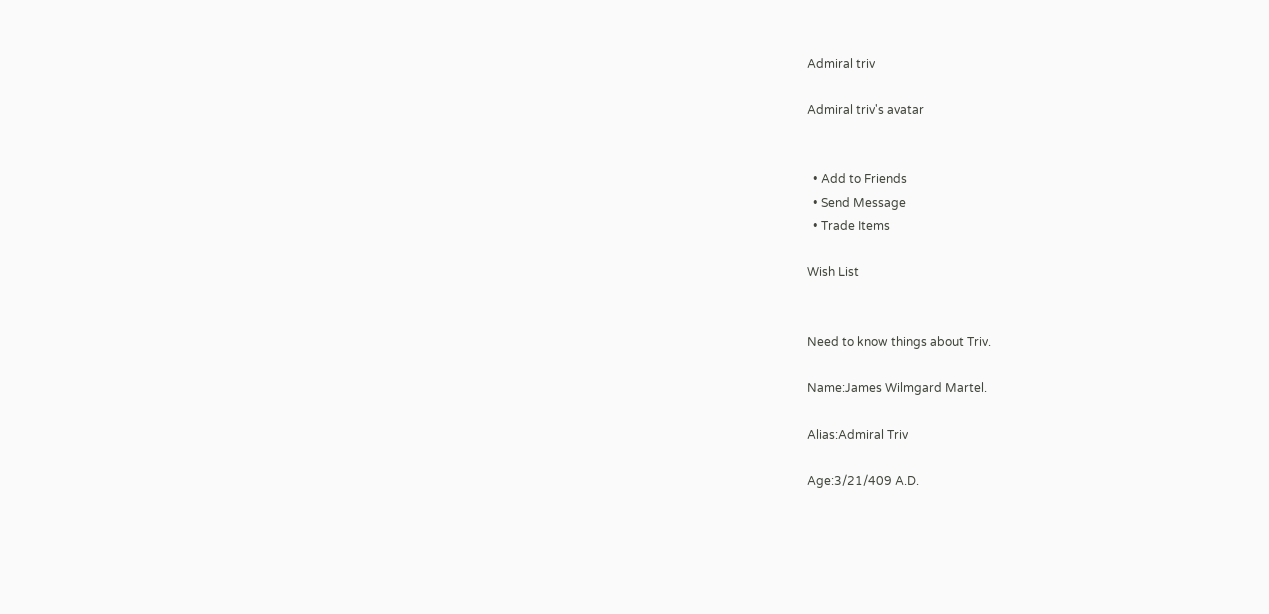Admiral triv

Admiral triv's avatar


  • Add to Friends
  • Send Message
  • Trade Items

Wish List


Need to know things about Triv.

Name:James Wilmgard Martel.

Alias:Admiral Triv

Age:3/21/409 A.D.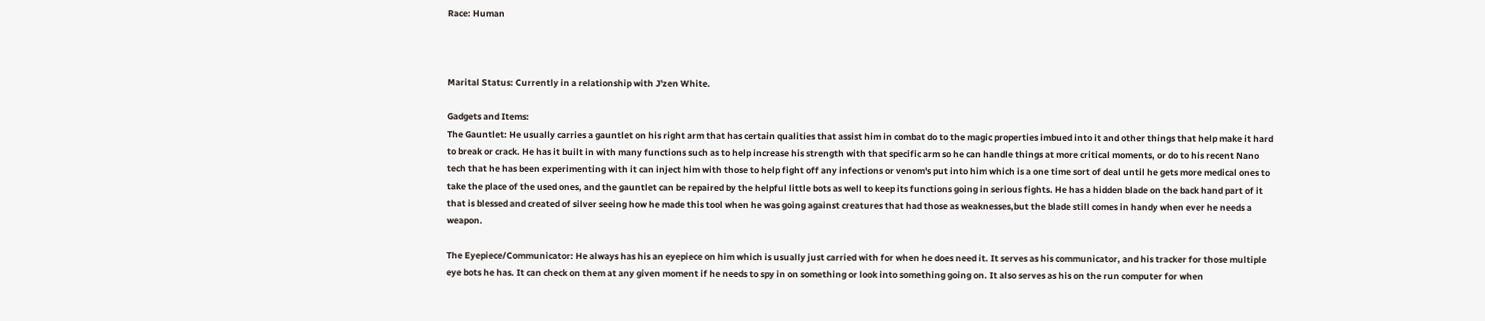Race: Human



Marital Status: Currently in a relationship with J'zen White.

Gadgets and Items:
The Gauntlet: He usually carries a gauntlet on his right arm that has certain qualities that assist him in combat do to the magic properties imbued into it and other things that help make it hard to break or crack. He has it built in with many functions such as to help increase his strength with that specific arm so he can handle things at more critical moments, or do to his recent Nano tech that he has been experimenting with it can inject him with those to help fight off any infections or venom's put into him which is a one time sort of deal until he gets more medical ones to take the place of the used ones, and the gauntlet can be repaired by the helpful little bots as well to keep its functions going in serious fights. He has a hidden blade on the back hand part of it that is blessed and created of silver seeing how he made this tool when he was going against creatures that had those as weaknesses,but the blade still comes in handy when ever he needs a weapon.

The Eyepiece/Communicator: He always has his an eyepiece on him which is usually just carried with for when he does need it. It serves as his communicator, and his tracker for those multiple eye bots he has. It can check on them at any given moment if he needs to spy in on something or look into something going on. It also serves as his on the run computer for when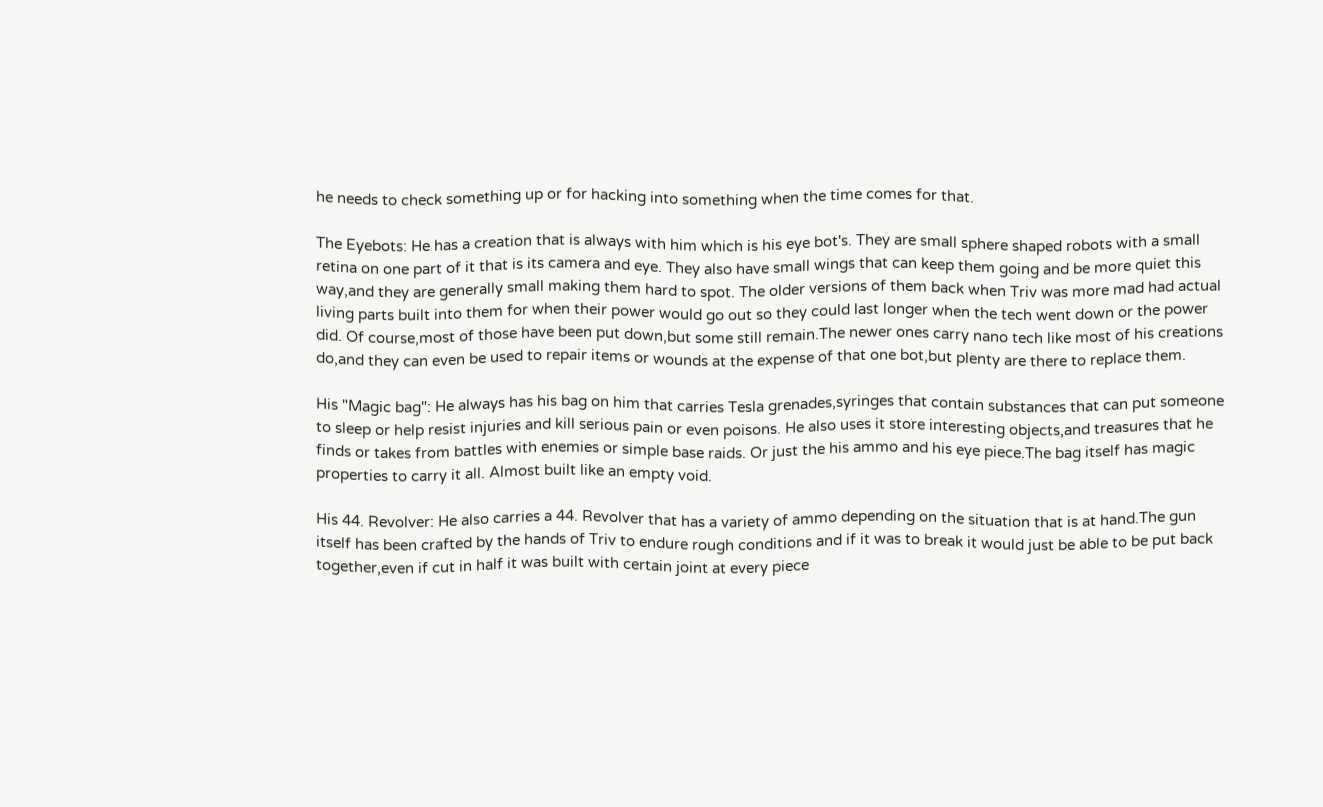he needs to check something up or for hacking into something when the time comes for that.

The Eyebots: He has a creation that is always with him which is his eye bot's. They are small sphere shaped robots with a small retina on one part of it that is its camera and eye. They also have small wings that can keep them going and be more quiet this way,and they are generally small making them hard to spot. The older versions of them back when Triv was more mad had actual living parts built into them for when their power would go out so they could last longer when the tech went down or the power did. Of course,most of those have been put down,but some still remain.The newer ones carry nano tech like most of his creations do,and they can even be used to repair items or wounds at the expense of that one bot,but plenty are there to replace them.

His "Magic bag": He always has his bag on him that carries Tesla grenades,syringes that contain substances that can put someone to sleep or help resist injuries and kill serious pain or even poisons. He also uses it store interesting objects,and treasures that he finds or takes from battles with enemies or simple base raids. Or just the his ammo and his eye piece.The bag itself has magic properties to carry it all. Almost built like an empty void.

His 44. Revolver: He also carries a 44. Revolver that has a variety of ammo depending on the situation that is at hand.The gun itself has been crafted by the hands of Triv to endure rough conditions and if it was to break it would just be able to be put back together,even if cut in half it was built with certain joint at every piece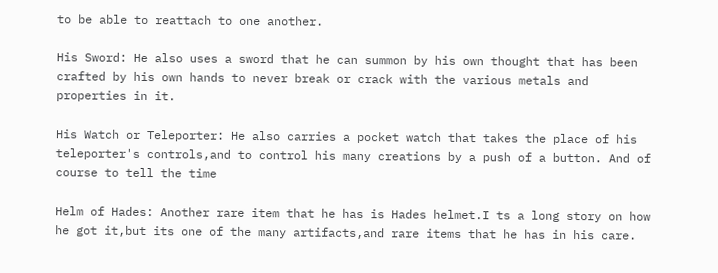to be able to reattach to one another.

His Sword: He also uses a sword that he can summon by his own thought that has been crafted by his own hands to never break or crack with the various metals and properties in it.

His Watch or Teleporter: He also carries a pocket watch that takes the place of his teleporter's controls,and to control his many creations by a push of a button. And of course to tell the time

Helm of Hades: Another rare item that he has is Hades helmet.I ts a long story on how he got it,but its one of the many artifacts,and rare items that he has in his care.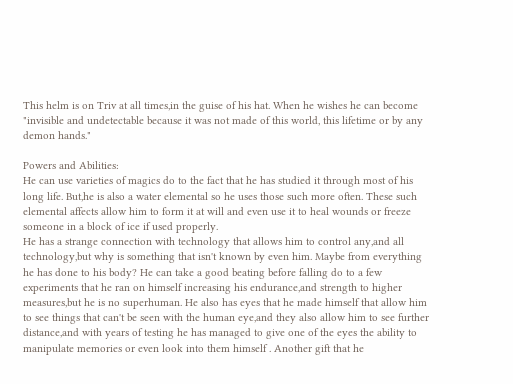This helm is on Triv at all times,in the guise of his hat. When he wishes he can become "invisible and undetectable because it was not made of this world, this lifetime or by any demon hands."

Powers and Abilities:
He can use varieties of magics do to the fact that he has studied it through most of his long life. But,he is also a water elemental so he uses those such more often. These such elemental affects allow him to form it at will and even use it to heal wounds or freeze someone in a block of ice if used properly.
He has a strange connection with technology that allows him to control any,and all technology,but why is something that isn't known by even him. Maybe from everything he has done to his body? He can take a good beating before falling do to a few experiments that he ran on himself increasing his endurance,and strength to higher measures,but he is no superhuman. He also has eyes that he made himself that allow him to see things that can't be seen with the human eye,and they also allow him to see further distance,and with years of testing he has managed to give one of the eyes the ability to manipulate memories or even look into them himself . Another gift that he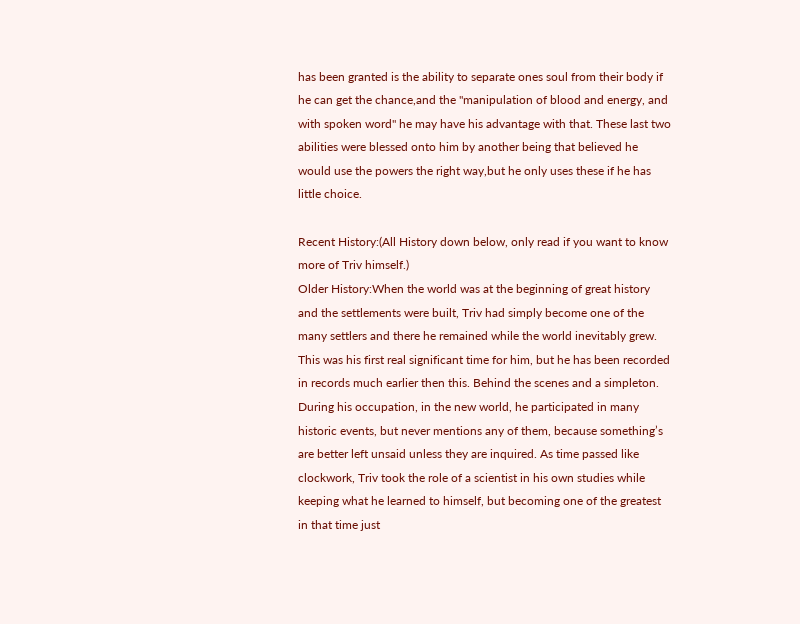has been granted is the ability to separate ones soul from their body if he can get the chance,and the "manipulation of blood and energy, and with spoken word" he may have his advantage with that. These last two abilities were blessed onto him by another being that believed he would use the powers the right way,but he only uses these if he has little choice.

Recent History:(All History down below, only read if you want to know more of Triv himself.)
Older History:When the world was at the beginning of great history and the settlements were built, Triv had simply become one of the many settlers and there he remained while the world inevitably grew. This was his first real significant time for him, but he has been recorded in records much earlier then this. Behind the scenes and a simpleton. During his occupation, in the new world, he participated in many historic events, but never mentions any of them, because something’s are better left unsaid unless they are inquired. As time passed like clockwork, Triv took the role of a scientist in his own studies while keeping what he learned to himself, but becoming one of the greatest in that time just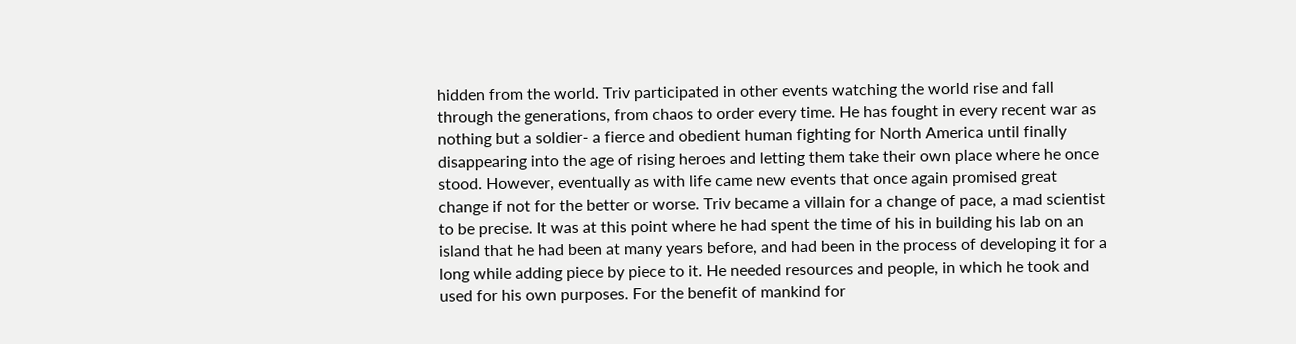hidden from the world. Triv participated in other events watching the world rise and fall through the generations, from chaos to order every time. He has fought in every recent war as nothing but a soldier- a fierce and obedient human fighting for North America until finally disappearing into the age of rising heroes and letting them take their own place where he once stood. However, eventually as with life came new events that once again promised great change if not for the better or worse. Triv became a villain for a change of pace, a mad scientist to be precise. It was at this point where he had spent the time of his in building his lab on an island that he had been at many years before, and had been in the process of developing it for a long while adding piece by piece to it. He needed resources and people, in which he took and used for his own purposes. For the benefit of mankind for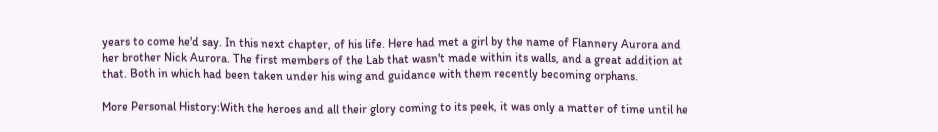years to come he'd say. In this next chapter, of his life. Here had met a girl by the name of Flannery Aurora and her brother Nick Aurora. The first members of the Lab that wasn't made within its walls, and a great addition at that. Both in which had been taken under his wing and guidance with them recently becoming orphans.

More Personal History:With the heroes and all their glory coming to its peek, it was only a matter of time until he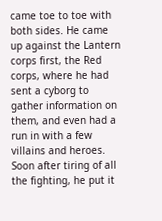came toe to toe with both sides. He came up against the Lantern corps first, the Red corps, where he had sent a cyborg to gather information on them, and even had a run in with a few villains and heroes. Soon after tiring of all the fighting, he put it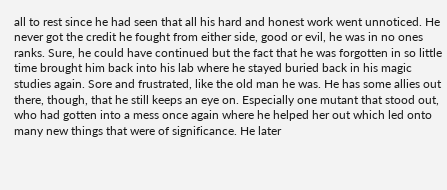all to rest since he had seen that all his hard and honest work went unnoticed. He never got the credit he fought from either side, good or evil, he was in no ones ranks. Sure, he could have continued but the fact that he was forgotten in so little time brought him back into his lab where he stayed buried back in his magic studies again. Sore and frustrated, like the old man he was. He has some allies out there, though, that he still keeps an eye on. Especially one mutant that stood out, who had gotten into a mess once again where he helped her out which led onto many new things that were of significance. He later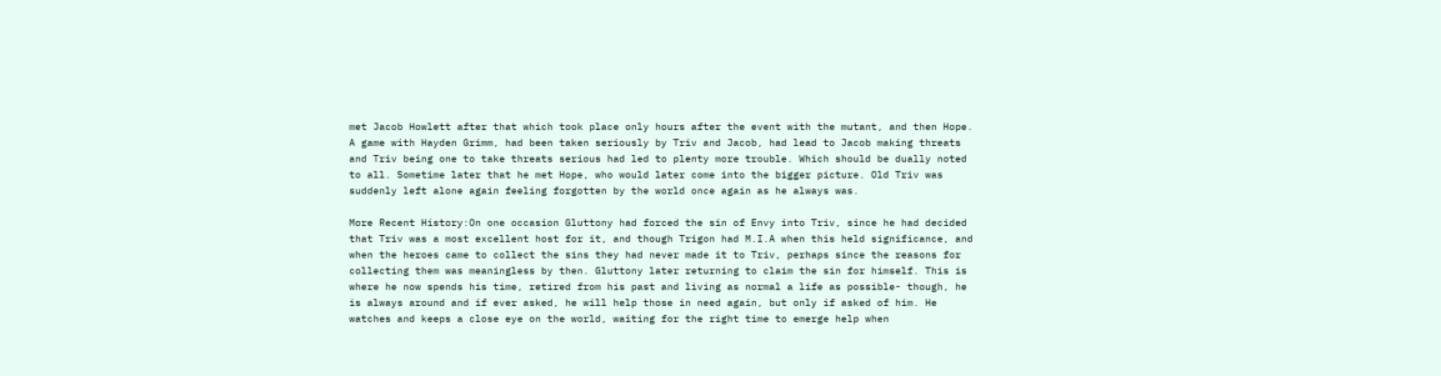met Jacob Howlett after that which took place only hours after the event with the mutant, and then Hope. A game with Hayden Grimm, had been taken seriously by Triv and Jacob, had lead to Jacob making threats and Triv being one to take threats serious had led to plenty more trouble. Which should be dually noted to all. Sometime later that he met Hope, who would later come into the bigger picture. Old Triv was suddenly left alone again feeling forgotten by the world once again as he always was.

More Recent History:On one occasion Gluttony had forced the sin of Envy into Triv, since he had decided that Triv was a most excellent host for it, and though Trigon had M.I.A when this held significance, and when the heroes came to collect the sins they had never made it to Triv, perhaps since the reasons for collecting them was meaningless by then. Gluttony later returning to claim the sin for himself. This is where he now spends his time, retired from his past and living as normal a life as possible- though, he is always around and if ever asked, he will help those in need again, but only if asked of him. He watches and keeps a close eye on the world, waiting for the right time to emerge help when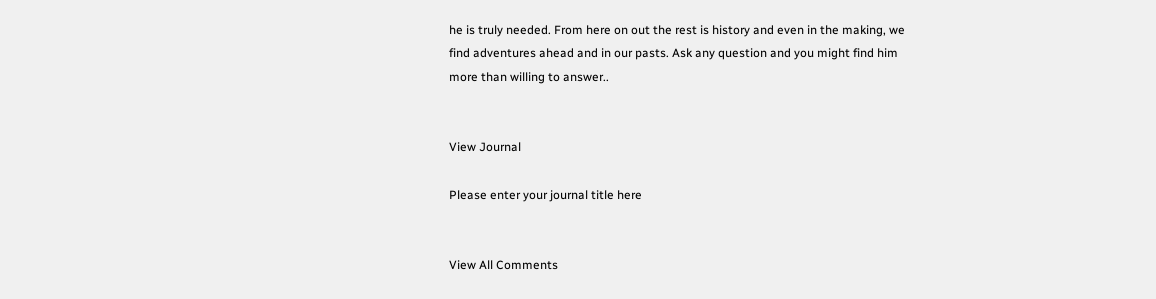he is truly needed. From here on out the rest is history and even in the making, we find adventures ahead and in our pasts. Ask any question and you might find him more than willing to answer..


View Journal

Please enter your journal title here


View All Comments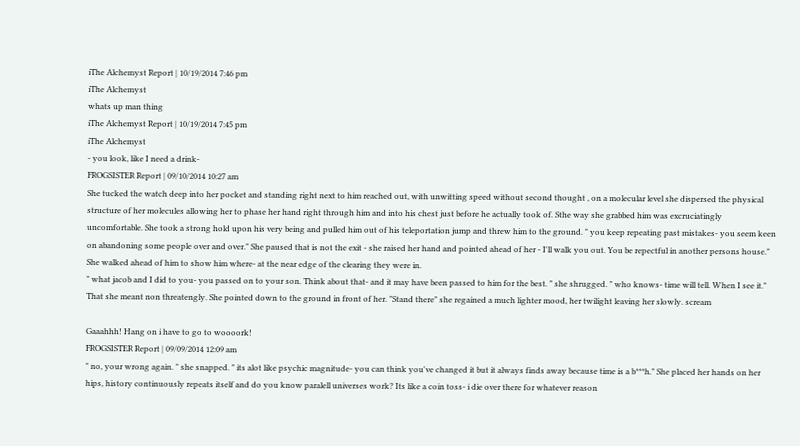iThe Alchemyst Report | 10/19/2014 7:46 pm
iThe Alchemyst
whats up man thing
iThe Alchemyst Report | 10/19/2014 7:45 pm
iThe Alchemyst
- you look, like I need a drink-
FROGSISTER Report | 09/10/2014 10:27 am
She tucked the watch deep into her pocket and standing right next to him reached out, with unwitting speed without second thought , on a molecular level she dispersed the physical structure of her molecules allowing her to phase her hand right through him and into his chest just before he actually took of. Sthe way she grabbed him was excruciatingly uncomfortable. She took a strong hold upon his very being and pulled him out of his teleportation jump and threw him to the ground. " you keep repeating past mistakes- you seem keen on abandoning some people over and over." She paused that is not the exit - she raised her hand and pointed ahead of her - I'll walk you out. You be repectful in another persons house." She walked ahead of him to show him where- at the near edge of the clearing they were in.
" what jacob and I did to you- you passed on to your son. Think about that- and it may have been passed to him for the best. " she shrugged. " who knows- time will tell. When I see it." That she meant non threatengly. She pointed down to the ground in front of her. "Stand there" she regained a much lighter mood, her twilight leaving her slowly. scream

Gaaahhh! Hang on i have to go to woooork!
FROGSISTER Report | 09/09/2014 12:09 am
" no, your wrong again. " she snapped. " its alot like psychic magnitude- you can think you've changed it but it always finds away because time is a b***h." She placed her hands on her hips, history continuously repeats itself and do you know paralell universes work? Its like a coin toss- i die over there for whatever reason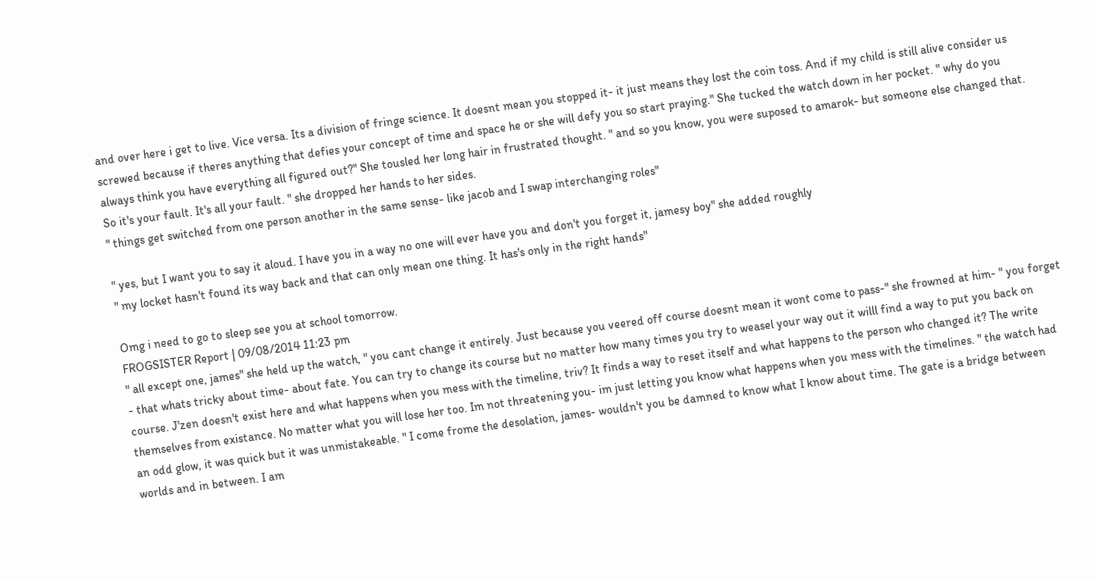and over here i get to live. Vice versa. Its a division of fringe science. It doesnt mean you stopped it- it just means they lost the coin toss. And if my child is still alive consider us screwed because if theres anything that defies your concept of time and space he or she will defy you so start praying." She tucked the watch down in her pocket. " why do you always think you have everything all figured out?" She tousled her long hair in frustrated thought. " and so you know, you were suposed to amarok- but someone else changed that. So it's your fault. It's all your fault. " she dropped her hands to her sides.
" things get switched from one person another in the same sense- like jacob and I swap interchanging roles"

" yes, but I want you to say it aloud. I have you in a way no one will ever have you and don't you forget it, jamesy boy" she added roughly
" my locket hasn't found its way back and that can only mean one thing. It has's only in the right hands"

Omg i need to go to sleep see you at school tomorrow.
FROGSISTER Report | 09/08/2014 11:23 pm
" all except one, james" she held up the watch, " you cant change it entirely. Just because you veered off course doesnt mean it wont come to pass-" she frowned at him- " you forget - that whats tricky about time- about fate. You can try to change its course but no matter how many times you try to weasel your way out it willl find a way to put you back on course. J'zen doesn't exist here and what happens when you mess with the timeline, triv? It finds a way to reset itself and what happens to the person who changed it? The write themselves from existance. No matter what you will lose her too. Im not threatening you- im just letting you know what happens when you mess with the timelines. " the watch had an odd glow, it was quick but it was unmistakeable. " I come frome the desolation, james- wouldn't you be damned to know what I know about time. The gate is a bridge between worlds and in between. I am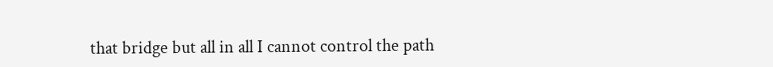that bridge but all in all I cannot control the path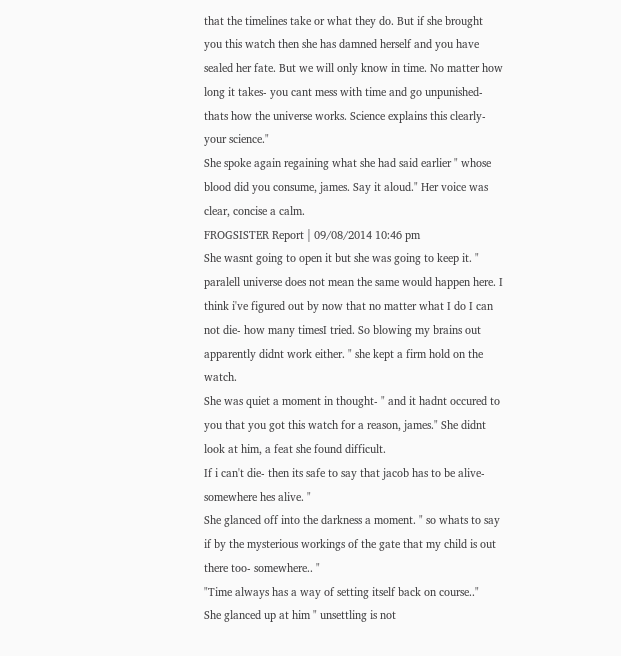that the timelines take or what they do. But if she brought you this watch then she has damned herself and you have sealed her fate. But we will only know in time. No matter how long it takes- you cant mess with time and go unpunished- thats how the universe works. Science explains this clearly- your science."
She spoke again regaining what she had said earlier " whose blood did you consume, james. Say it aloud." Her voice was clear, concise a calm.
FROGSISTER Report | 09/08/2014 10:46 pm
She wasnt going to open it but she was going to keep it. " paralell universe does not mean the same would happen here. I think i've figured out by now that no matter what I do I can not die- how many timesI tried. So blowing my brains out apparently didnt work either. " she kept a firm hold on the watch.
She was quiet a moment in thought- " and it hadnt occured to you that you got this watch for a reason, james." She didnt look at him, a feat she found difficult.
If i can't die- then its safe to say that jacob has to be alive- somewhere hes alive. "
She glanced off into the darkness a moment. " so whats to say if by the mysterious workings of the gate that my child is out there too- somewhere.. "
"Time always has a way of setting itself back on course.."
She glanced up at him " unsettling is not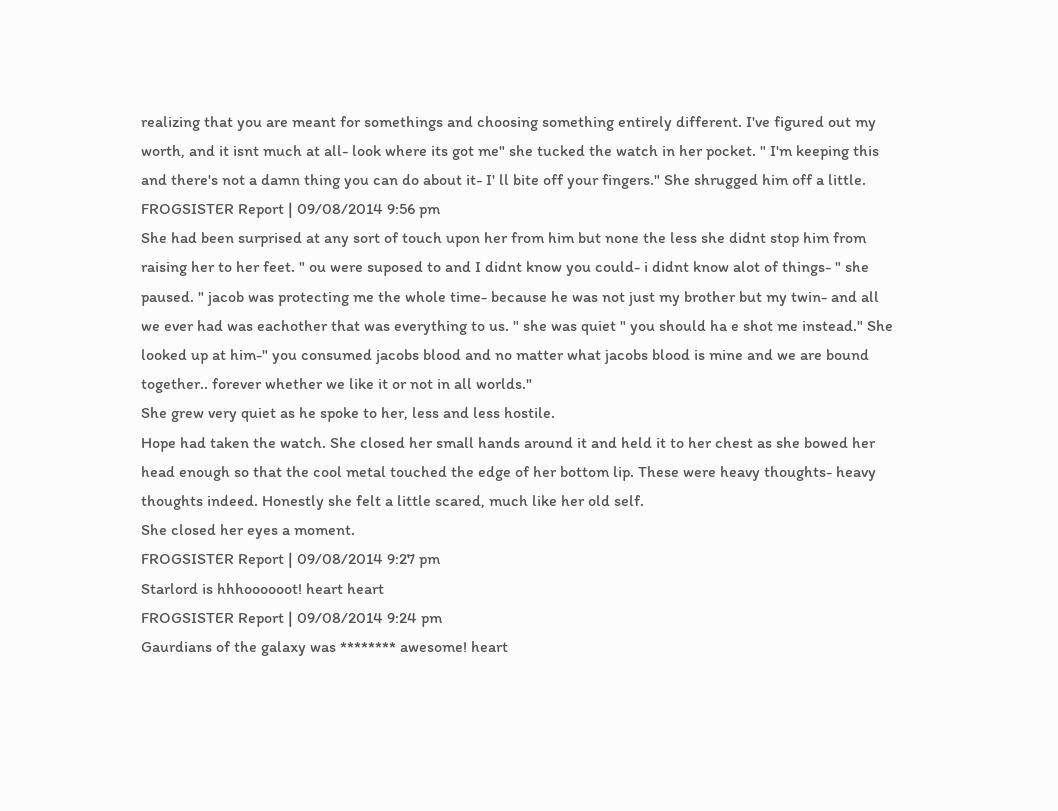realizing that you are meant for somethings and choosing something entirely different. I've figured out my worth, and it isnt much at all- look where its got me" she tucked the watch in her pocket. " I'm keeping this and there's not a damn thing you can do about it- I' ll bite off your fingers." She shrugged him off a little.
FROGSISTER Report | 09/08/2014 9:56 pm
She had been surprised at any sort of touch upon her from him but none the less she didnt stop him from raising her to her feet. " ou were suposed to and I didnt know you could- i didnt know alot of things- " she paused. " jacob was protecting me the whole time- because he was not just my brother but my twin- and all we ever had was eachother that was everything to us. " she was quiet " you should ha e shot me instead." She looked up at him-" you consumed jacobs blood and no matter what jacobs blood is mine and we are bound together.. forever whether we like it or not in all worlds."
She grew very quiet as he spoke to her, less and less hostile.
Hope had taken the watch. She closed her small hands around it and held it to her chest as she bowed her head enough so that the cool metal touched the edge of her bottom lip. These were heavy thoughts- heavy thoughts indeed. Honestly she felt a little scared, much like her old self.
She closed her eyes a moment.
FROGSISTER Report | 09/08/2014 9:27 pm
Starlord is hhhoooooot! heart heart
FROGSISTER Report | 09/08/2014 9:24 pm
Gaurdians of the galaxy was ******** awesome! heart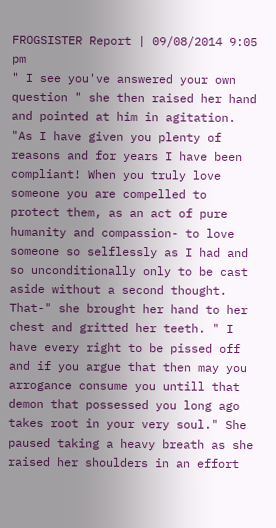FROGSISTER Report | 09/08/2014 9:05 pm
" I see you've answered your own question " she then raised her hand and pointed at him in agitation. "As I have given you plenty of reasons and for years I have been compliant! When you truly love someone you are compelled to protect them, as an act of pure humanity and compassion- to love someone so selflessly as I had and so unconditionally only to be cast aside without a second thought. That-" she brought her hand to her chest and gritted her teeth. " I have every right to be pissed off and if you argue that then may you arrogance consume you untill that demon that possessed you long ago takes root in your very soul." She paused taking a heavy breath as she raised her shoulders in an effort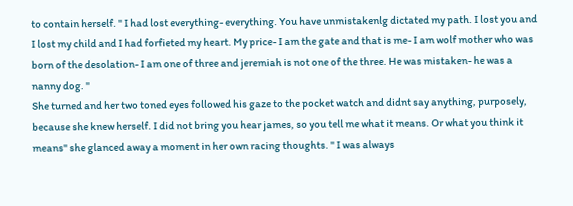to contain herself. " I had lost everything- everything. You have unmistakenlg dictated my path. I lost you and I lost my child and I had forfieted my heart. My price- I am the gate and that is me- I am wolf mother who was born of the desolation- I am one of three and jeremiah is not one of the three. He was mistaken- he was a nanny dog. "
She turned and her two toned eyes followed his gaze to the pocket watch and didnt say anything, purposely, because she knew herself. I did not bring you hear james, so you tell me what it means. Or what you think it means" she glanced away a moment in her own racing thoughts. " I was always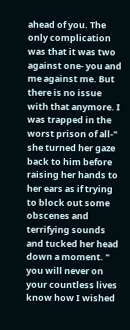ahead of you. The only complication was that it was two against one- you and me against me. But there is no issue with that anymore. I was trapped in the worst prison of all-" she turned her gaze back to him before raising her hands to her ears as if trying to block out some obscenes and terrifying sounds and tucked her head down a moment. " you will never on your countless lives know how I wished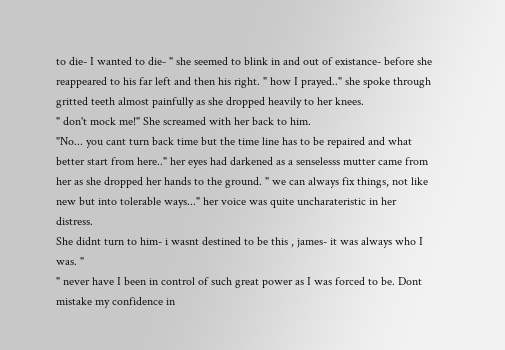to die- I wanted to die- " she seemed to blink in and out of existance- before she reappeared to his far left and then his right. " how I prayed.." she spoke through gritted teeth almost painfully as she dropped heavily to her knees.
" don't mock me!" She screamed with her back to him.
"No... you cant turn back time but the time line has to be repaired and what better start from here.." her eyes had darkened as a senselesss mutter came from her as she dropped her hands to the ground. " we can always fix things, not like new but into tolerable ways..." her voice was quite uncharateristic in her distress.
She didnt turn to him- i wasnt destined to be this , james- it was always who I was. "
" never have I been in control of such great power as I was forced to be. Dont mistake my confidence in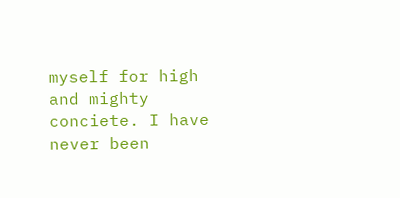myself for high and mighty conciete. I have never been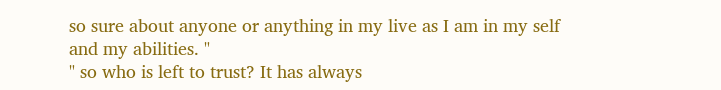so sure about anyone or anything in my live as I am in my self and my abilities. "
" so who is left to trust? It has always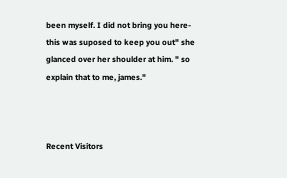been myself. I did not bring you here- this was suposed to keep you out" she glanced over her shoulder at him. " so explain that to me, james."



Recent Visitors